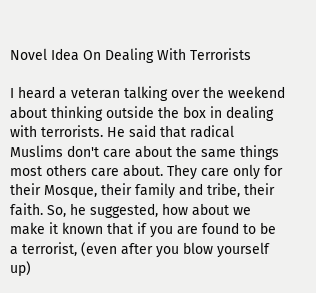Novel Idea On Dealing With Terrorists

I heard a veteran talking over the weekend about thinking outside the box in dealing with terrorists. He said that radical Muslims don't care about the same things most others care about. They care only for their Mosque, their family and tribe, their faith. So, he suggested, how about we make it known that if you are found to be a terrorist, (even after you blow yourself up)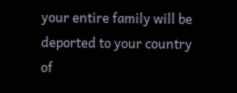your entire family will be deported to your country of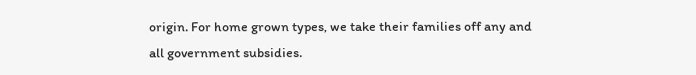origin. For home grown types, we take their families off any and all government subsidies.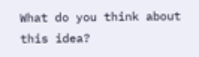What do you think about this idea?